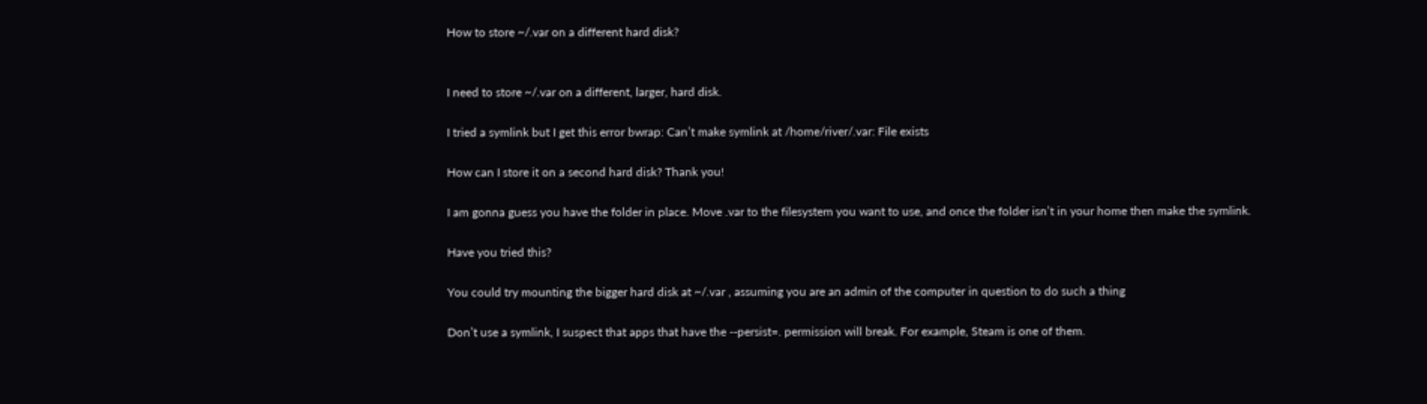How to store ~/.var on a different hard disk?


I need to store ~/.var on a different, larger, hard disk.

I tried a symlink but I get this error bwrap: Can’t make symlink at /home/river/.var: File exists

How can I store it on a second hard disk? Thank you!

I am gonna guess you have the folder in place. Move .var to the filesystem you want to use, and once the folder isn’t in your home then make the symlink.

Have you tried this?

You could try mounting the bigger hard disk at ~/.var , assuming you are an admin of the computer in question to do such a thing

Don’t use a symlink, I suspect that apps that have the --persist=. permission will break. For example, Steam is one of them.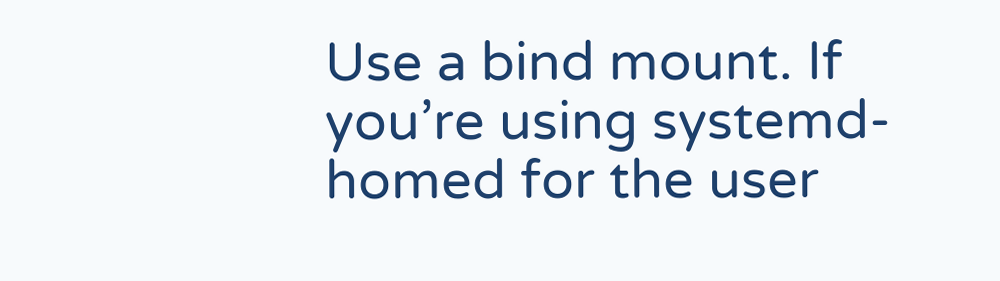Use a bind mount. If you’re using systemd-homed for the user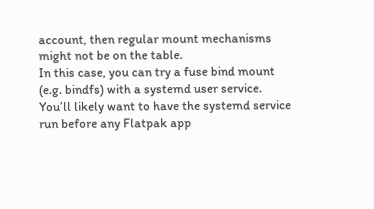account, then regular mount mechanisms might not be on the table.
In this case, you can try a fuse bind mount (e.g. bindfs) with a systemd user service.
You’ll likely want to have the systemd service run before any Flatpak app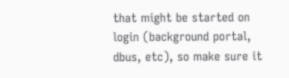that might be started on login (background portal, dbus, etc), so make sure it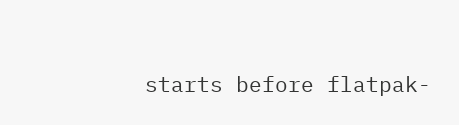starts before flatpak-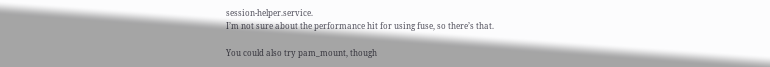session-helper.service.
I’m not sure about the performance hit for using fuse, so there’s that.

You could also try pam_mount, though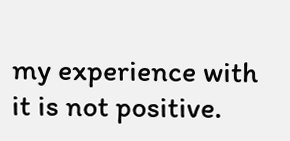my experience with it is not positive.